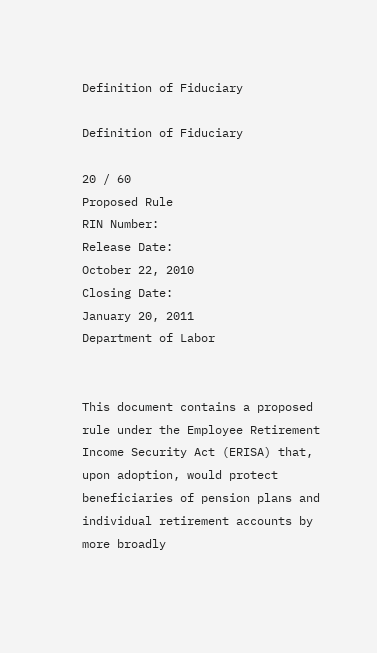Definition of Fiduciary

Definition of Fiduciary

20 / 60
Proposed Rule
RIN Number:
Release Date:
October 22, 2010
Closing Date:
January 20, 2011
Department of Labor


This document contains a proposed rule under the Employee Retirement Income Security Act (ERISA) that, upon adoption, would protect beneficiaries of pension plans and individual retirement accounts by more broadly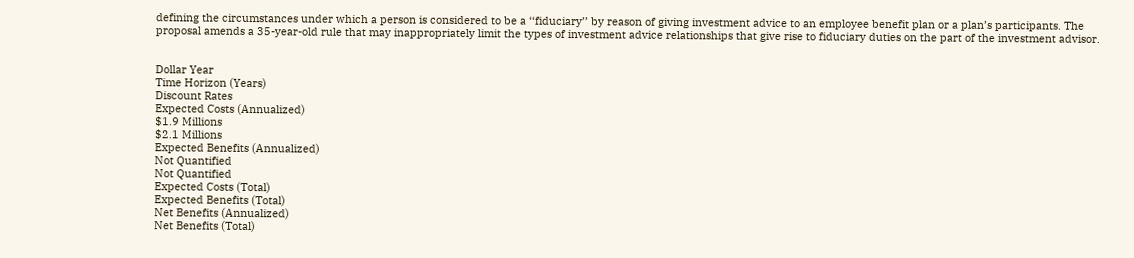defining the circumstances under which a person is considered to be a ‘‘fiduciary’’ by reason of giving investment advice to an employee benefit plan or a plan’s participants. The proposal amends a 35-year-old rule that may inappropriately limit the types of investment advice relationships that give rise to fiduciary duties on the part of the investment advisor.


Dollar Year
Time Horizon (Years)
Discount Rates
Expected Costs (Annualized)
$1.9 Millions
$2.1 Millions
Expected Benefits (Annualized)
Not Quantified
Not Quantified
Expected Costs (Total)
Expected Benefits (Total)
Net Benefits (Annualized)
Net Benefits (Total)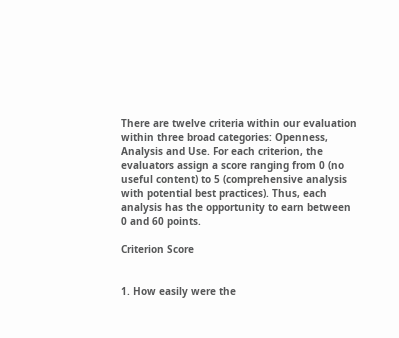There are twelve criteria within our evaluation within three broad categories: Openness, Analysis and Use. For each criterion, the evaluators assign a score ranging from 0 (no useful content) to 5 (comprehensive analysis with potential best practices). Thus, each analysis has the opportunity to earn between 0 and 60 points.

Criterion Score


1. How easily were the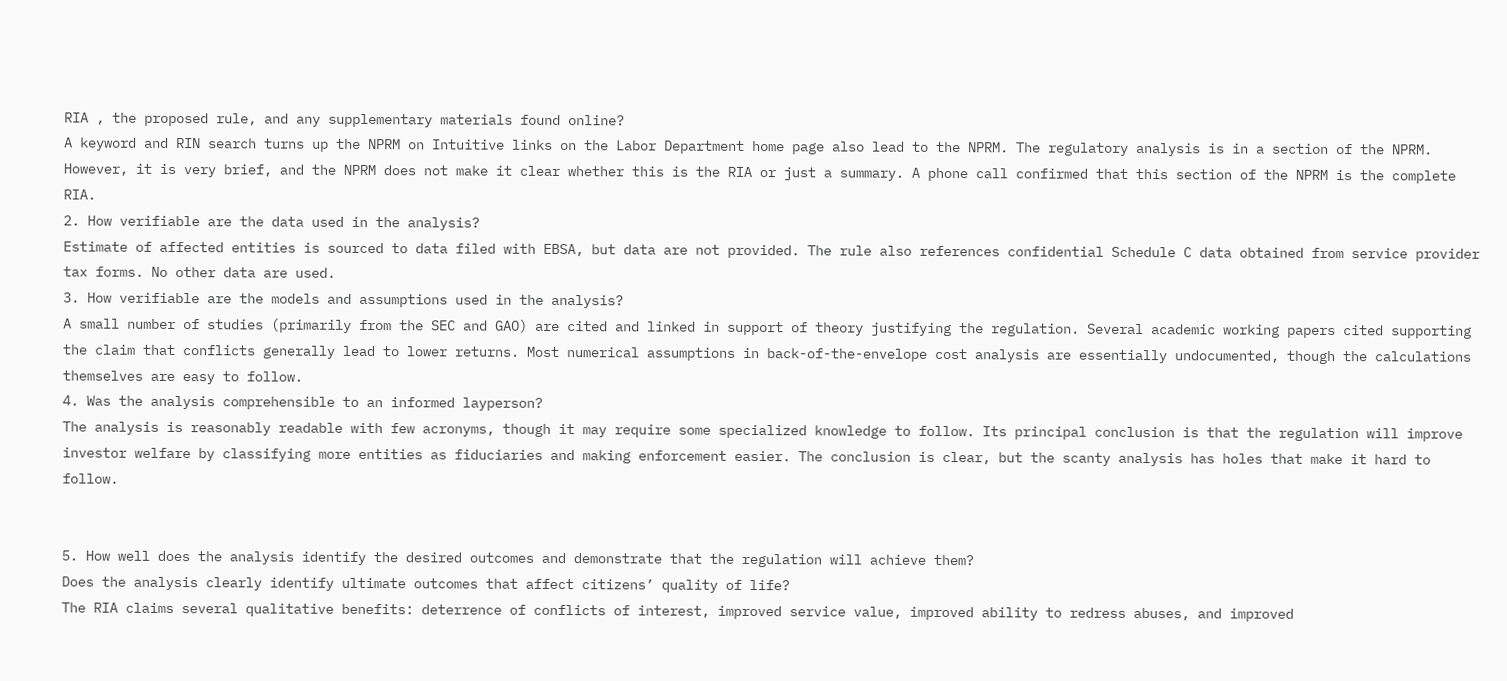RIA , the proposed rule, and any supplementary materials found online?
A keyword and RIN search turns up the NPRM on Intuitive links on the Labor Department home page also lead to the NPRM. The regulatory analysis is in a section of the NPRM. However, it is very brief, and the NPRM does not make it clear whether this is the RIA or just a summary. A phone call confirmed that this section of the NPRM is the complete RIA.
2. How verifiable are the data used in the analysis?
Estimate of affected entities is sourced to data filed with EBSA, but data are not provided. The rule also references confidential Schedule C data obtained from service provider tax forms. No other data are used.
3. How verifiable are the models and assumptions used in the analysis?
A small number of studies (primarily from the SEC and GAO) are cited and linked in support of theory justifying the regulation. Several academic working papers cited supporting the claim that conflicts generally lead to lower returns. Most numerical assumptions in back-of-the-envelope cost analysis are essentially undocumented, though the calculations themselves are easy to follow.
4. Was the analysis comprehensible to an informed layperson?
The analysis is reasonably readable with few acronyms, though it may require some specialized knowledge to follow. Its principal conclusion is that the regulation will improve investor welfare by classifying more entities as fiduciaries and making enforcement easier. The conclusion is clear, but the scanty analysis has holes that make it hard to follow.


5. How well does the analysis identify the desired outcomes and demonstrate that the regulation will achieve them?
Does the analysis clearly identify ultimate outcomes that affect citizens’ quality of life?
The RIA claims several qualitative benefits: deterrence of conflicts of interest, improved service value, improved ability to redress abuses, and improved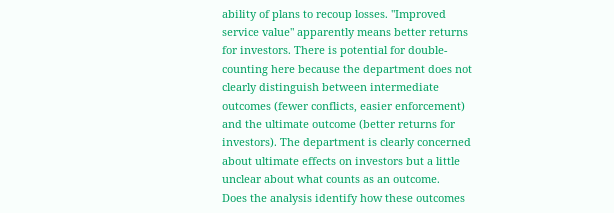ability of plans to recoup losses. "Improved service value" apparently means better returns for investors. There is potential for double-counting here because the department does not clearly distinguish between intermediate outcomes (fewer conflicts, easier enforcement) and the ultimate outcome (better returns for investors). The department is clearly concerned about ultimate effects on investors but a little unclear about what counts as an outcome.
Does the analysis identify how these outcomes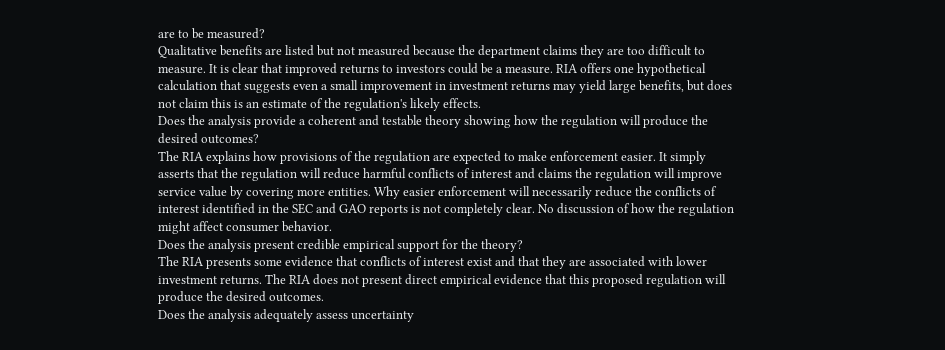are to be measured?
Qualitative benefits are listed but not measured because the department claims they are too difficult to measure. It is clear that improved returns to investors could be a measure. RIA offers one hypothetical calculation that suggests even a small improvement in investment returns may yield large benefits, but does not claim this is an estimate of the regulation's likely effects.
Does the analysis provide a coherent and testable theory showing how the regulation will produce the desired outcomes?
The RIA explains how provisions of the regulation are expected to make enforcement easier. It simply asserts that the regulation will reduce harmful conflicts of interest and claims the regulation will improve service value by covering more entities. Why easier enforcement will necessarily reduce the conflicts of interest identified in the SEC and GAO reports is not completely clear. No discussion of how the regulation might affect consumer behavior.
Does the analysis present credible empirical support for the theory?
The RIA presents some evidence that conflicts of interest exist and that they are associated with lower investment returns. The RIA does not present direct empirical evidence that this proposed regulation will produce the desired outcomes.
Does the analysis adequately assess uncertainty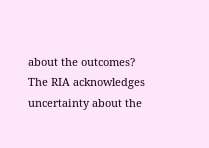about the outcomes?
The RIA acknowledges uncertainty about the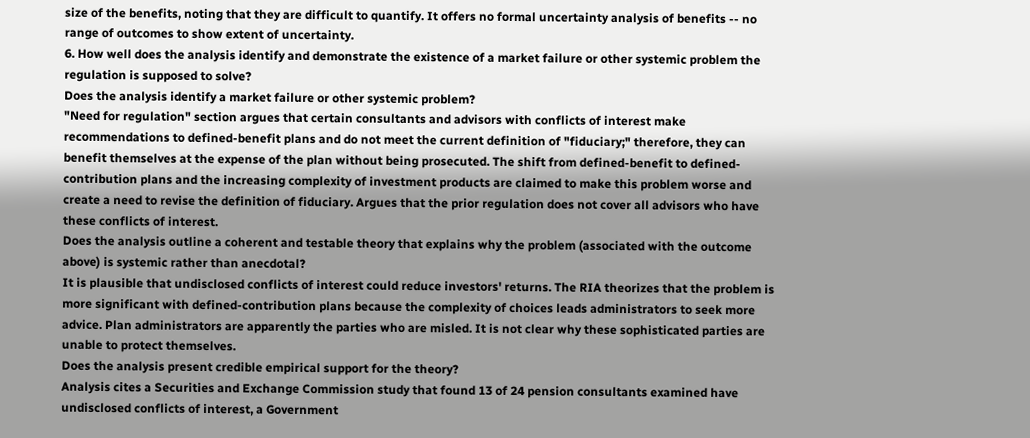size of the benefits, noting that they are difficult to quantify. It offers no formal uncertainty analysis of benefits -- no range of outcomes to show extent of uncertainty.
6. How well does the analysis identify and demonstrate the existence of a market failure or other systemic problem the regulation is supposed to solve?
Does the analysis identify a market failure or other systemic problem?
"Need for regulation" section argues that certain consultants and advisors with conflicts of interest make recommendations to defined-benefit plans and do not meet the current definition of "fiduciary;" therefore, they can benefit themselves at the expense of the plan without being prosecuted. The shift from defined-benefit to defined-contribution plans and the increasing complexity of investment products are claimed to make this problem worse and create a need to revise the definition of fiduciary. Argues that the prior regulation does not cover all advisors who have these conflicts of interest.
Does the analysis outline a coherent and testable theory that explains why the problem (associated with the outcome above) is systemic rather than anecdotal?
It is plausible that undisclosed conflicts of interest could reduce investors' returns. The RIA theorizes that the problem is more significant with defined-contribution plans because the complexity of choices leads administrators to seek more advice. Plan administrators are apparently the parties who are misled. It is not clear why these sophisticated parties are unable to protect themselves.
Does the analysis present credible empirical support for the theory?
Analysis cites a Securities and Exchange Commission study that found 13 of 24 pension consultants examined have undisclosed conflicts of interest, a Government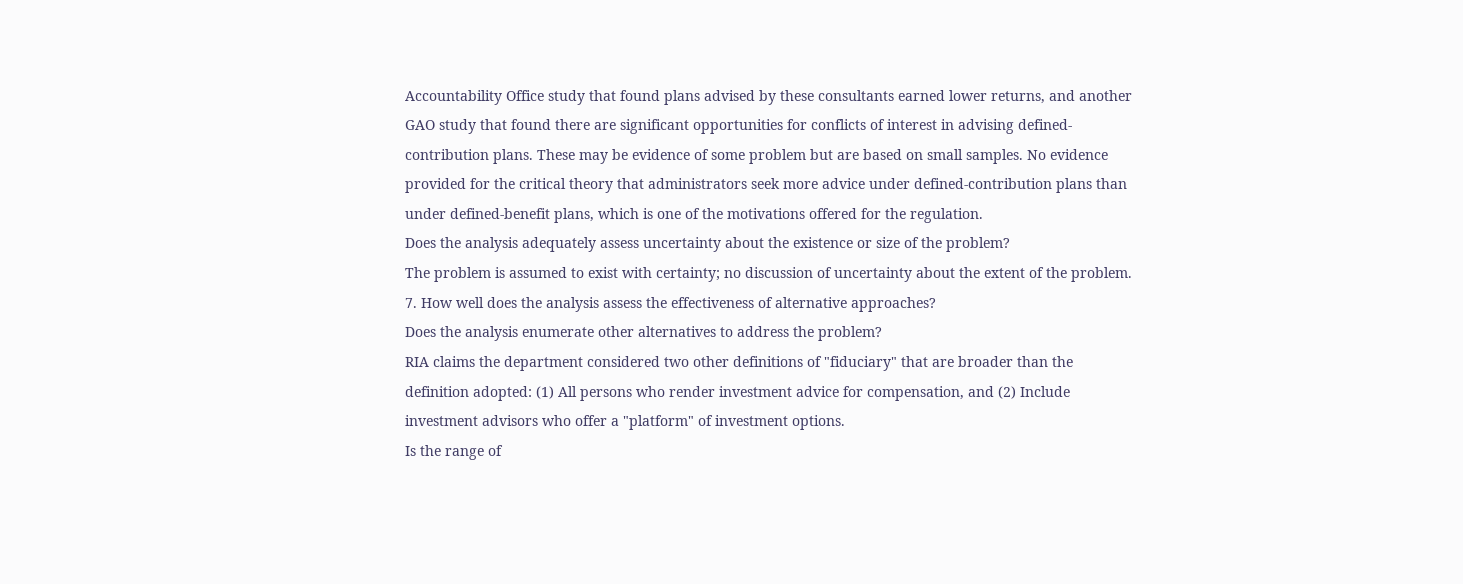Accountability Office study that found plans advised by these consultants earned lower returns, and another GAO study that found there are significant opportunities for conflicts of interest in advising defined-contribution plans. These may be evidence of some problem but are based on small samples. No evidence provided for the critical theory that administrators seek more advice under defined-contribution plans than under defined-benefit plans, which is one of the motivations offered for the regulation.
Does the analysis adequately assess uncertainty about the existence or size of the problem?
The problem is assumed to exist with certainty; no discussion of uncertainty about the extent of the problem.
7. How well does the analysis assess the effectiveness of alternative approaches?
Does the analysis enumerate other alternatives to address the problem?
RIA claims the department considered two other definitions of "fiduciary" that are broader than the definition adopted: (1) All persons who render investment advice for compensation, and (2) Include investment advisors who offer a "platform" of investment options.
Is the range of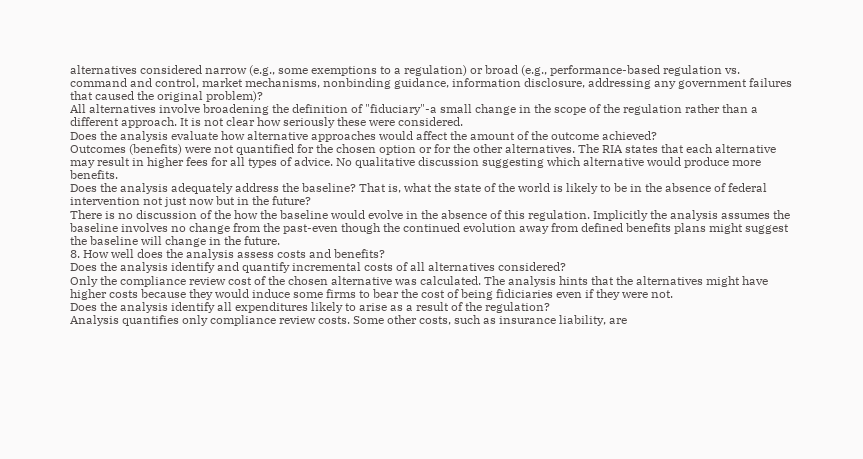alternatives considered narrow (e.g., some exemptions to a regulation) or broad (e.g., performance-based regulation vs. command and control, market mechanisms, nonbinding guidance, information disclosure, addressing any government failures that caused the original problem)?
All alternatives involve broadening the definition of "fiduciary"-a small change in the scope of the regulation rather than a different approach. It is not clear how seriously these were considered.
Does the analysis evaluate how alternative approaches would affect the amount of the outcome achieved?
Outcomes (benefits) were not quantified for the chosen option or for the other alternatives. The RIA states that each alternative may result in higher fees for all types of advice. No qualitative discussion suggesting which alternative would produce more benefits.
Does the analysis adequately address the baseline? That is, what the state of the world is likely to be in the absence of federal intervention not just now but in the future?
There is no discussion of the how the baseline would evolve in the absence of this regulation. Implicitly the analysis assumes the baseline involves no change from the past-even though the continued evolution away from defined benefits plans might suggest the baseline will change in the future.
8. How well does the analysis assess costs and benefits?
Does the analysis identify and quantify incremental costs of all alternatives considered?
Only the compliance review cost of the chosen alternative was calculated. The analysis hints that the alternatives might have higher costs because they would induce some firms to bear the cost of being fidiciaries even if they were not.
Does the analysis identify all expenditures likely to arise as a result of the regulation?
Analysis quantifies only compliance review costs. Some other costs, such as insurance liability, are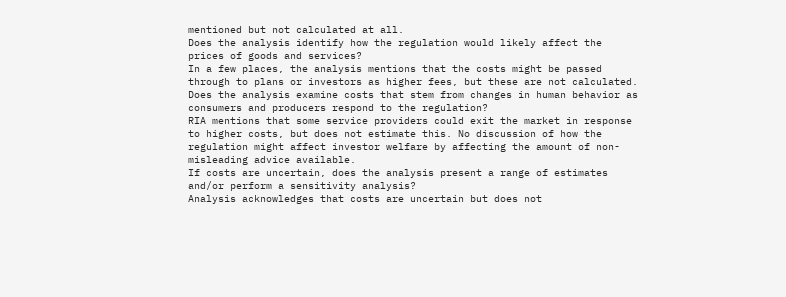mentioned but not calculated at all.
Does the analysis identify how the regulation would likely affect the prices of goods and services?
In a few places, the analysis mentions that the costs might be passed through to plans or investors as higher fees, but these are not calculated.
Does the analysis examine costs that stem from changes in human behavior as consumers and producers respond to the regulation?
RIA mentions that some service providers could exit the market in response to higher costs, but does not estimate this. No discussion of how the regulation might affect investor welfare by affecting the amount of non-misleading advice available.
If costs are uncertain, does the analysis present a range of estimates and/or perform a sensitivity analysis?
Analysis acknowledges that costs are uncertain but does not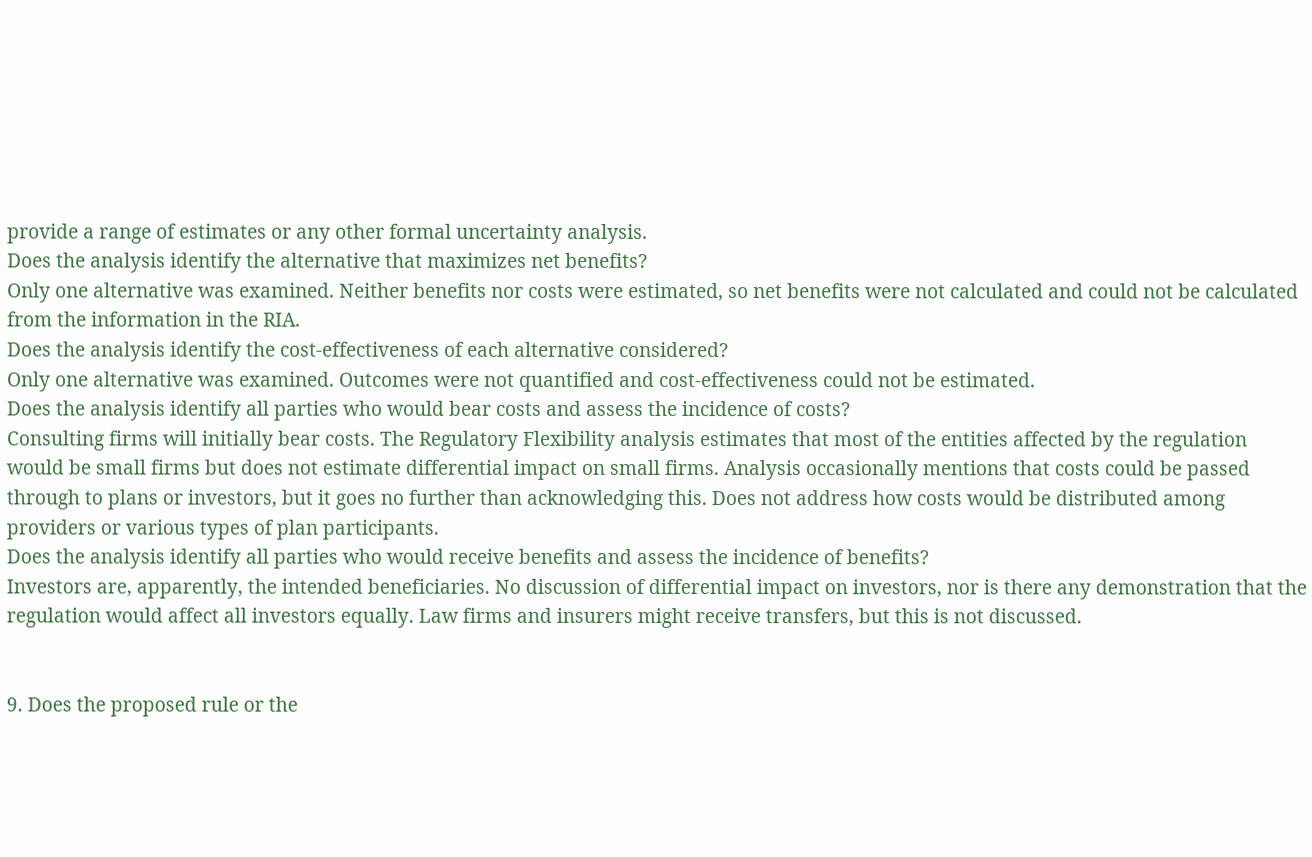provide a range of estimates or any other formal uncertainty analysis.
Does the analysis identify the alternative that maximizes net benefits?
Only one alternative was examined. Neither benefits nor costs were estimated, so net benefits were not calculated and could not be calculated from the information in the RIA.
Does the analysis identify the cost-effectiveness of each alternative considered?
Only one alternative was examined. Outcomes were not quantified and cost-effectiveness could not be estimated.
Does the analysis identify all parties who would bear costs and assess the incidence of costs?
Consulting firms will initially bear costs. The Regulatory Flexibility analysis estimates that most of the entities affected by the regulation would be small firms but does not estimate differential impact on small firms. Analysis occasionally mentions that costs could be passed through to plans or investors, but it goes no further than acknowledging this. Does not address how costs would be distributed among providers or various types of plan participants.
Does the analysis identify all parties who would receive benefits and assess the incidence of benefits?
Investors are, apparently, the intended beneficiaries. No discussion of differential impact on investors, nor is there any demonstration that the regulation would affect all investors equally. Law firms and insurers might receive transfers, but this is not discussed.


9. Does the proposed rule or the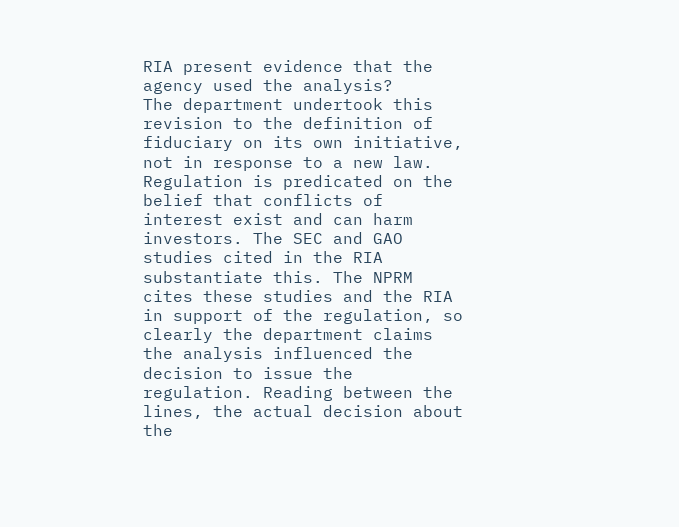RIA present evidence that the agency used the analysis?
The department undertook this revision to the definition of fiduciary on its own initiative, not in response to a new law. Regulation is predicated on the belief that conflicts of interest exist and can harm investors. The SEC and GAO studies cited in the RIA substantiate this. The NPRM cites these studies and the RIA in support of the regulation, so clearly the department claims the analysis influenced the decision to issue the regulation. Reading between the lines, the actual decision about the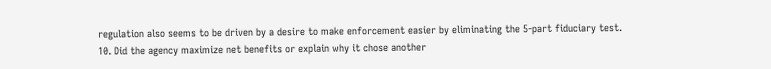regulation also seems to be driven by a desire to make enforcement easier by eliminating the 5-part fiduciary test.
10. Did the agency maximize net benefits or explain why it chose another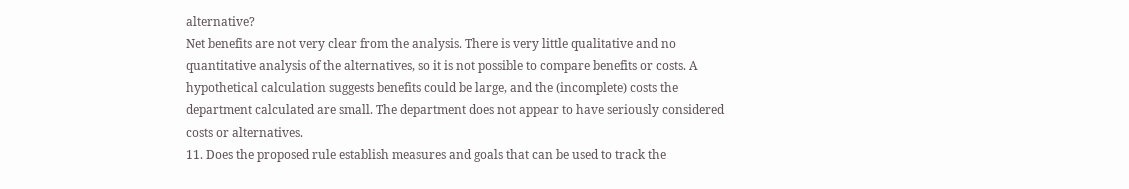alternative?
Net benefits are not very clear from the analysis. There is very little qualitative and no quantitative analysis of the alternatives, so it is not possible to compare benefits or costs. A hypothetical calculation suggests benefits could be large, and the (incomplete) costs the department calculated are small. The department does not appear to have seriously considered costs or alternatives.
11. Does the proposed rule establish measures and goals that can be used to track the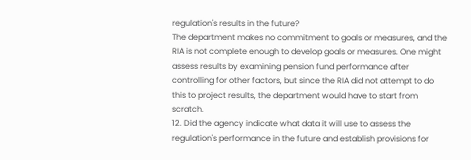regulation's results in the future?
The department makes no commitment to goals or measures, and the RIA is not complete enough to develop goals or measures. One might assess results by examining pension fund performance after controlling for other factors, but since the RIA did not attempt to do this to project results, the department would have to start from scratch.
12. Did the agency indicate what data it will use to assess the regulation's performance in the future and establish provisions for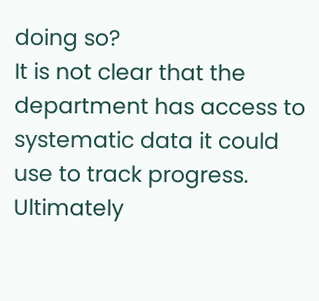doing so?
It is not clear that the department has access to systematic data it could use to track progress. Ultimately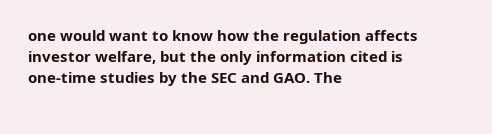one would want to know how the regulation affects investor welfare, but the only information cited is one-time studies by the SEC and GAO. The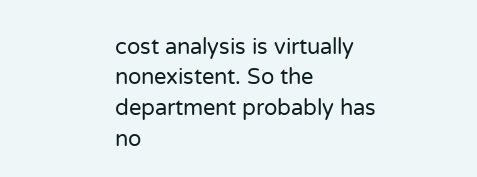cost analysis is virtually nonexistent. So the department probably has no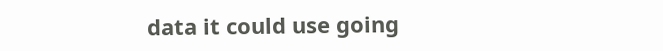data it could use going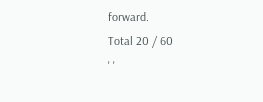forward.
Total 20 / 60
' '